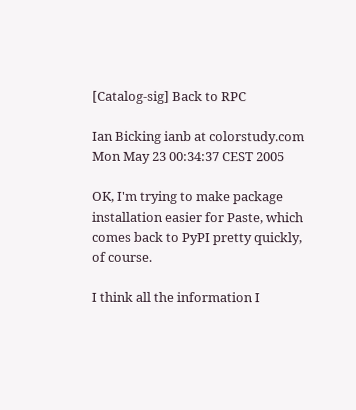[Catalog-sig] Back to RPC

Ian Bicking ianb at colorstudy.com
Mon May 23 00:34:37 CEST 2005

OK, I'm trying to make package installation easier for Paste, which
comes back to PyPI pretty quickly, of course.

I think all the information I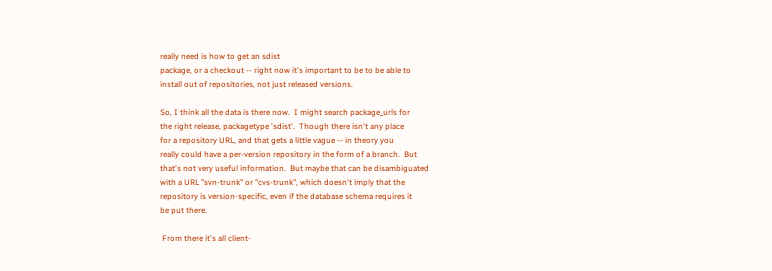really need is how to get an sdist
package, or a checkout -- right now it's important to be to be able to
install out of repositories, not just released versions.

So, I think all the data is there now.  I might search package_urls for
the right release, packagetype 'sdist'.  Though there isn't any place
for a repository URL, and that gets a little vague -- in theory you
really could have a per-version repository in the form of a branch.  But
that's not very useful information.  But maybe that can be disambiguated
with a URL "svn-trunk" or "cvs-trunk", which doesn't imply that the
repository is version-specific, even if the database schema requires it
be put there.

 From there it's all client-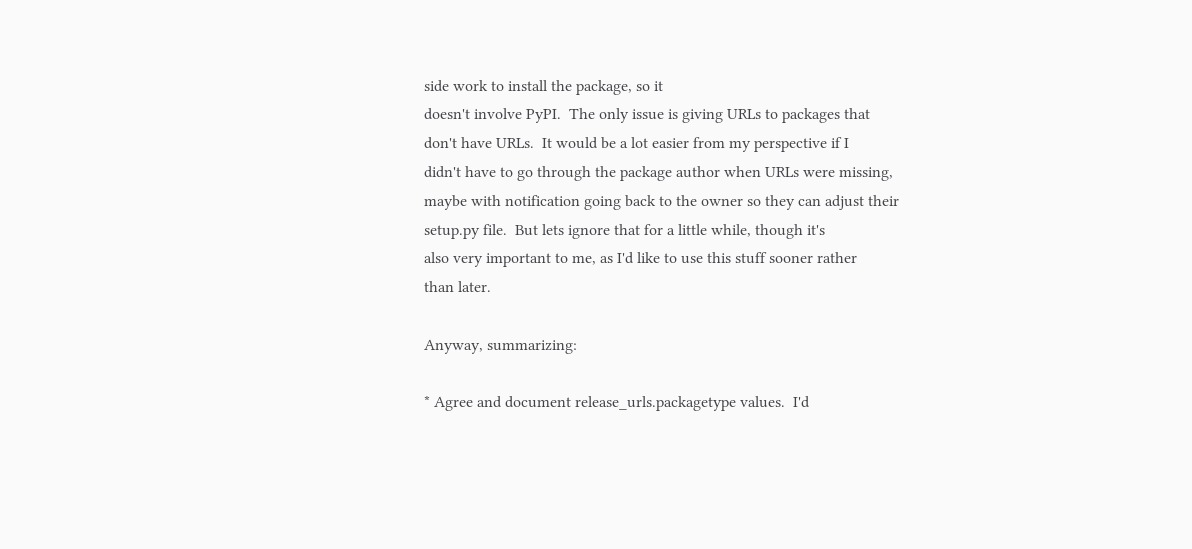side work to install the package, so it
doesn't involve PyPI.  The only issue is giving URLs to packages that
don't have URLs.  It would be a lot easier from my perspective if I
didn't have to go through the package author when URLs were missing,
maybe with notification going back to the owner so they can adjust their
setup.py file.  But lets ignore that for a little while, though it's
also very important to me, as I'd like to use this stuff sooner rather
than later.

Anyway, summarizing:

* Agree and document release_urls.packagetype values.  I'd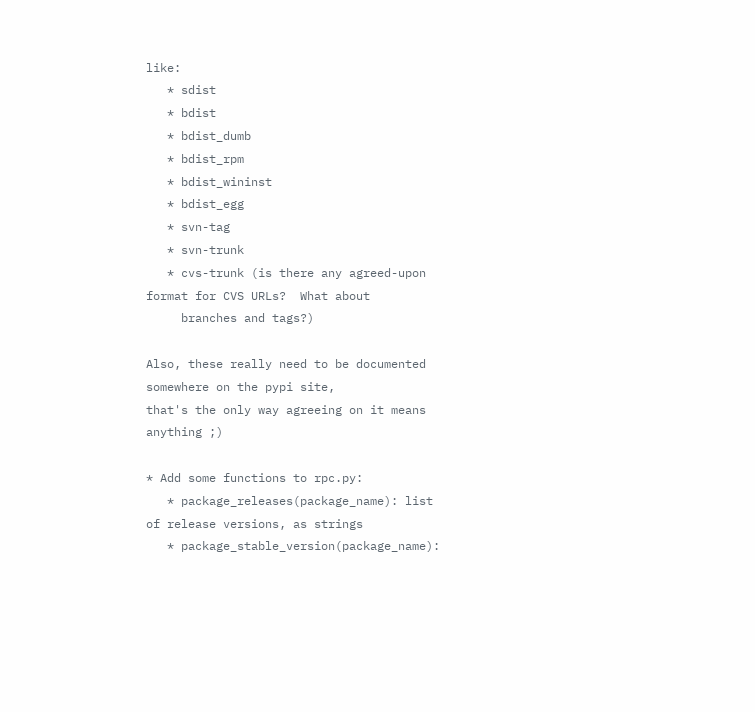like:
   * sdist
   * bdist
   * bdist_dumb
   * bdist_rpm
   * bdist_wininst
   * bdist_egg
   * svn-tag
   * svn-trunk
   * cvs-trunk (is there any agreed-upon format for CVS URLs?  What about
     branches and tags?)

Also, these really need to be documented somewhere on the pypi site,
that's the only way agreeing on it means anything ;)

* Add some functions to rpc.py:
   * package_releases(package_name): list of release versions, as strings
   * package_stable_version(package_name):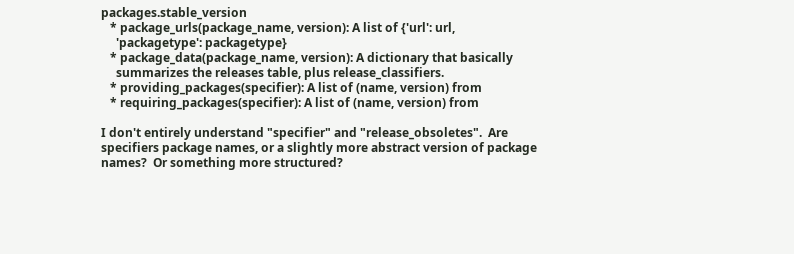packages.stable_version
   * package_urls(package_name, version): A list of {'url': url,
     'packagetype': packagetype}
   * package_data(package_name, version): A dictionary that basically
     summarizes the releases table, plus release_classifiers.
   * providing_packages(specifier): A list of (name, version) from
   * requiring_packages(specifier): A list of (name, version) from

I don't entirely understand "specifier" and "release_obsoletes".  Are
specifiers package names, or a slightly more abstract version of package
names?  Or something more structured?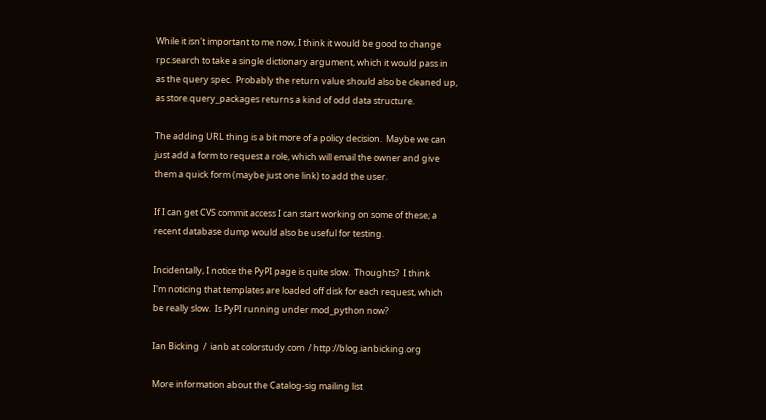While it isn't important to me now, I think it would be good to change
rpc.search to take a single dictionary argument, which it would pass in
as the query spec.  Probably the return value should also be cleaned up,
as store.query_packages returns a kind of odd data structure.

The adding URL thing is a bit more of a policy decision.  Maybe we can
just add a form to request a role, which will email the owner and give
them a quick form (maybe just one link) to add the user.

If I can get CVS commit access I can start working on some of these; a
recent database dump would also be useful for testing.

Incidentally, I notice the PyPI page is quite slow.  Thoughts?  I think
I'm noticing that templates are loaded off disk for each request, which
be really slow.  Is PyPI running under mod_python now?

Ian Bicking  /  ianb at colorstudy.com  / http://blog.ianbicking.org

More information about the Catalog-sig mailing list